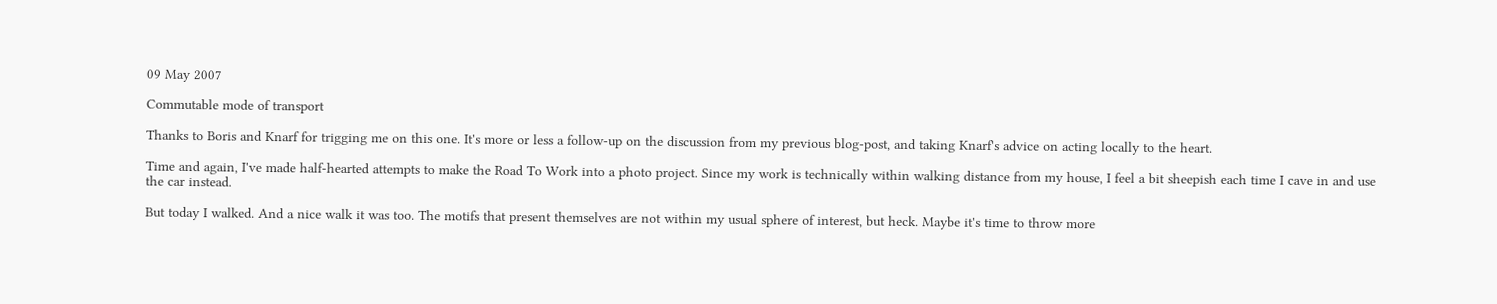09 May 2007

Commutable mode of transport

Thanks to Boris and Knarf for trigging me on this one. It's more or less a follow-up on the discussion from my previous blog-post, and taking Knarf's advice on acting locally to the heart.

Time and again, I've made half-hearted attempts to make the Road To Work into a photo project. Since my work is technically within walking distance from my house, I feel a bit sheepish each time I cave in and use the car instead.

But today I walked. And a nice walk it was too. The motifs that present themselves are not within my usual sphere of interest, but heck. Maybe it's time to throw more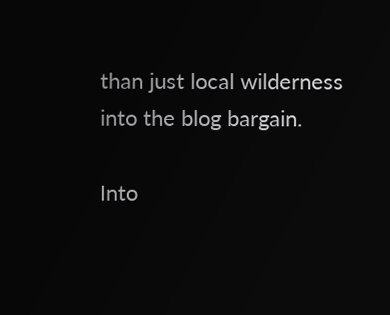than just local wilderness into the blog bargain.

Into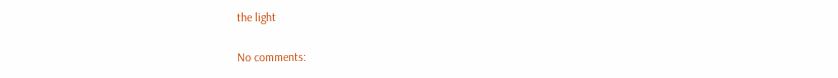the light

No comments: